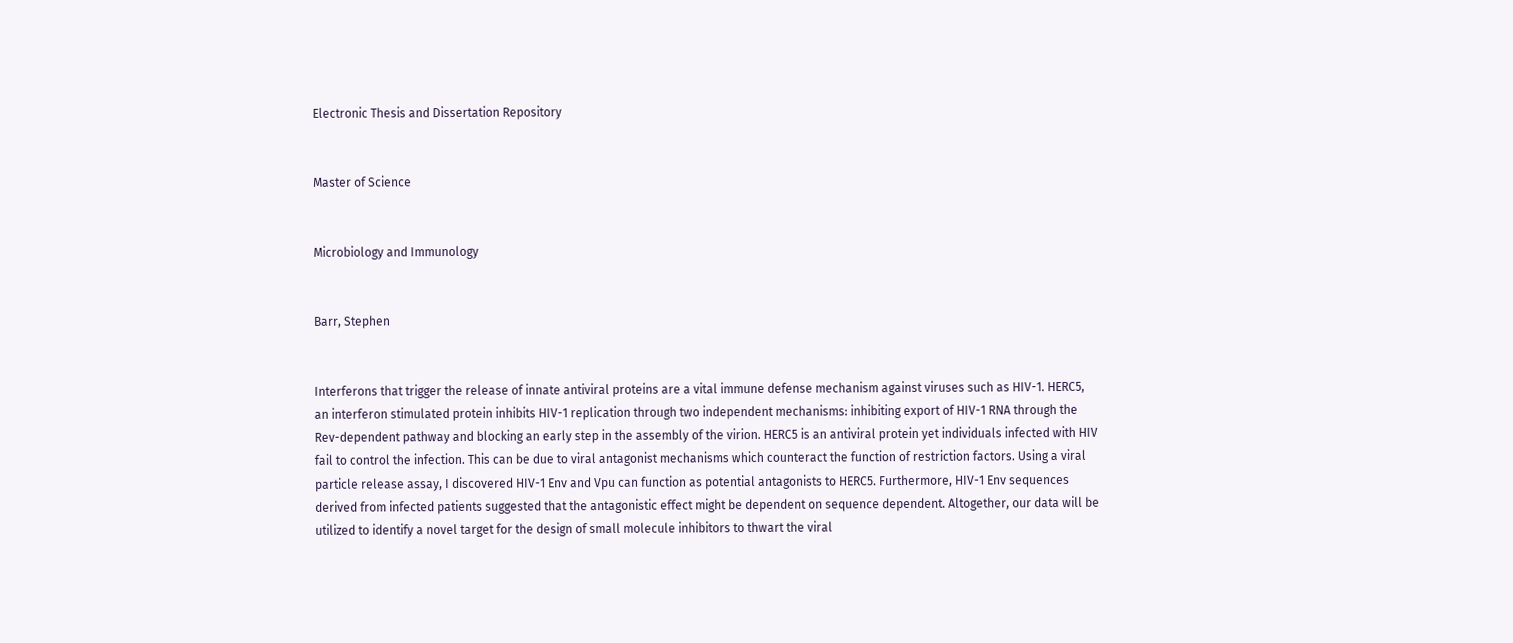Electronic Thesis and Dissertation Repository


Master of Science


Microbiology and Immunology


Barr, Stephen


Interferons that trigger the release of innate antiviral proteins are a vital immune defense mechanism against viruses such as HIV-1. HERC5, an interferon stimulated protein inhibits HIV-1 replication through two independent mechanisms: inhibiting export of HIV-1 RNA through the Rev-dependent pathway and blocking an early step in the assembly of the virion. HERC5 is an antiviral protein yet individuals infected with HIV fail to control the infection. This can be due to viral antagonist mechanisms which counteract the function of restriction factors. Using a viral particle release assay, I discovered HIV-1 Env and Vpu can function as potential antagonists to HERC5. Furthermore, HIV-1 Env sequences derived from infected patients suggested that the antagonistic effect might be dependent on sequence dependent. Altogether, our data will be utilized to identify a novel target for the design of small molecule inhibitors to thwart the viral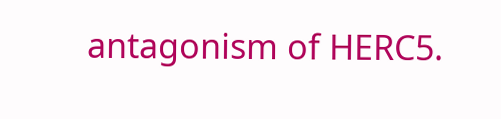antagonism of HERC5.